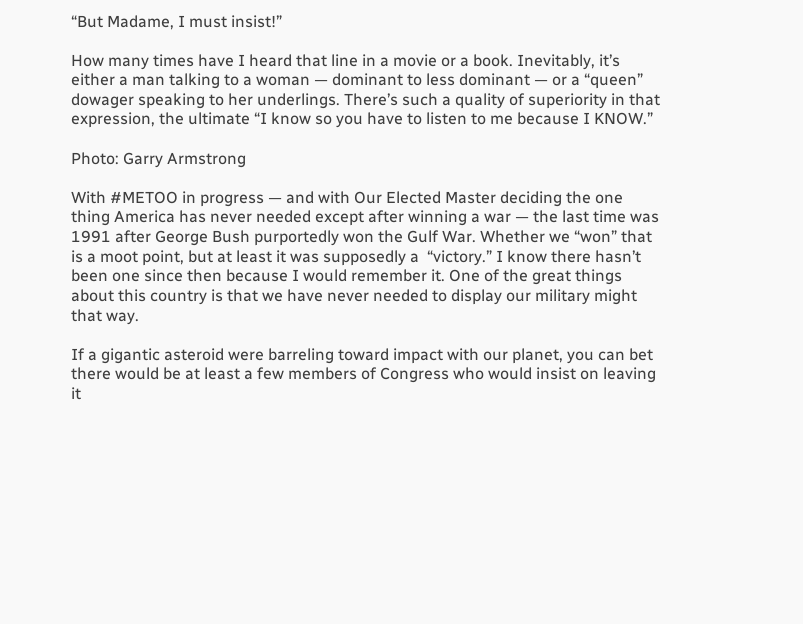“But Madame, I must insist!”

How many times have I heard that line in a movie or a book. Inevitably, it’s either a man talking to a woman — dominant to less dominant — or a “queen” dowager speaking to her underlings. There’s such a quality of superiority in that expression, the ultimate “I know so you have to listen to me because I KNOW.”

Photo: Garry Armstrong

With #METOO in progress — and with Our Elected Master deciding the one thing America has never needed except after winning a war — the last time was 1991 after George Bush purportedly won the Gulf War. Whether we “won” that is a moot point, but at least it was supposedly a  “victory.” I know there hasn’t been one since then because I would remember it. One of the great things about this country is that we have never needed to display our military might that way.

If a gigantic asteroid were barreling toward impact with our planet, you can bet there would be at least a few members of Congress who would insist on leaving it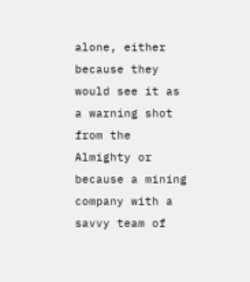alone, either because they would see it as a warning shot from the Almighty or because a mining company with a savvy team of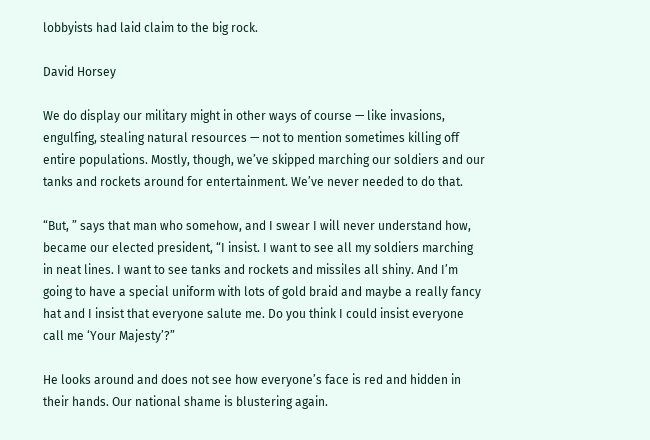lobbyists had laid claim to the big rock.

David Horsey

We do display our military might in other ways of course — like invasions, engulfing, stealing natural resources — not to mention sometimes killing off entire populations. Mostly, though, we’ve skipped marching our soldiers and our tanks and rockets around for entertainment. We’ve never needed to do that.

“But, ” says that man who somehow, and I swear I will never understand how, became our elected president, “I insist. I want to see all my soldiers marching in neat lines. I want to see tanks and rockets and missiles all shiny. And I’m going to have a special uniform with lots of gold braid and maybe a really fancy hat and I insist that everyone salute me. Do you think I could insist everyone call me ‘Your Majesty’?”

He looks around and does not see how everyone’s face is red and hidden in their hands. Our national shame is blustering again.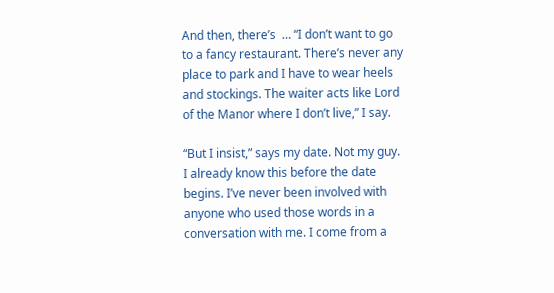And then, there’s  … “I don’t want to go to a fancy restaurant. There’s never any place to park and I have to wear heels and stockings. The waiter acts like Lord of the Manor where I don’t live,” I say.

“But I insist,” says my date. Not my guy. I already know this before the date begins. I’ve never been involved with anyone who used those words in a conversation with me. I come from a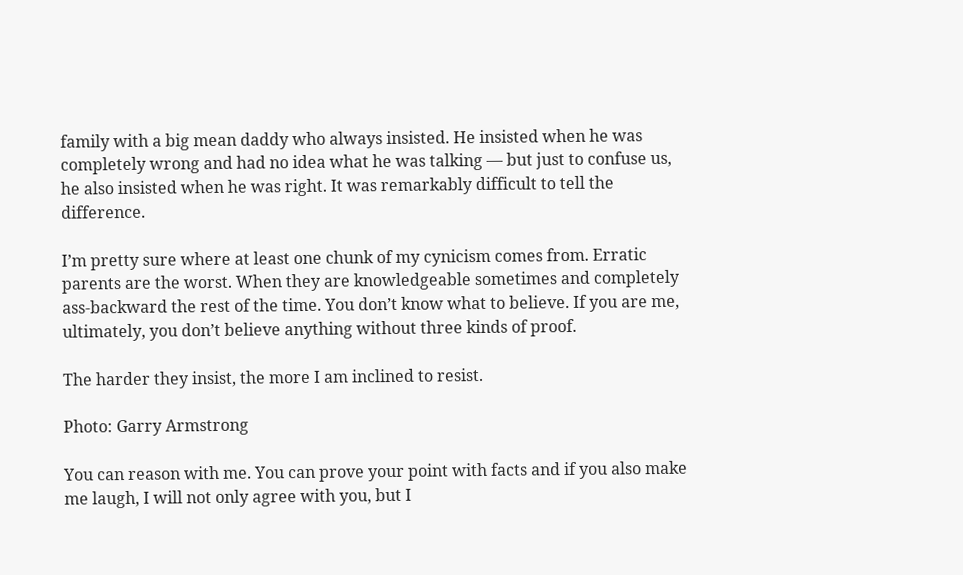family with a big mean daddy who always insisted. He insisted when he was completely wrong and had no idea what he was talking — but just to confuse us, he also insisted when he was right. It was remarkably difficult to tell the difference.

I’m pretty sure where at least one chunk of my cynicism comes from. Erratic parents are the worst. When they are knowledgeable sometimes and completely ass-backward the rest of the time. You don’t know what to believe. If you are me, ultimately, you don’t believe anything without three kinds of proof.

The harder they insist, the more I am inclined to resist.

Photo: Garry Armstrong

You can reason with me. You can prove your point with facts and if you also make me laugh, I will not only agree with you, but I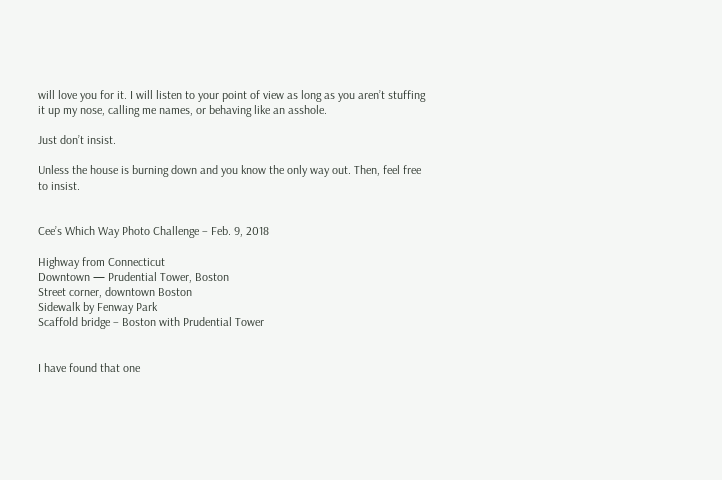will love you for it. I will listen to your point of view as long as you aren’t stuffing it up my nose, calling me names, or behaving like an asshole.

Just don’t insist.

Unless the house is burning down and you know the only way out. Then, feel free to insist.


Cee’s Which Way Photo Challenge – Feb. 9, 2018

Highway from Connecticut
Downtown — Prudential Tower, Boston
Street corner, downtown Boston
Sidewalk by Fenway Park
Scaffold bridge – Boston with Prudential Tower


I have found that one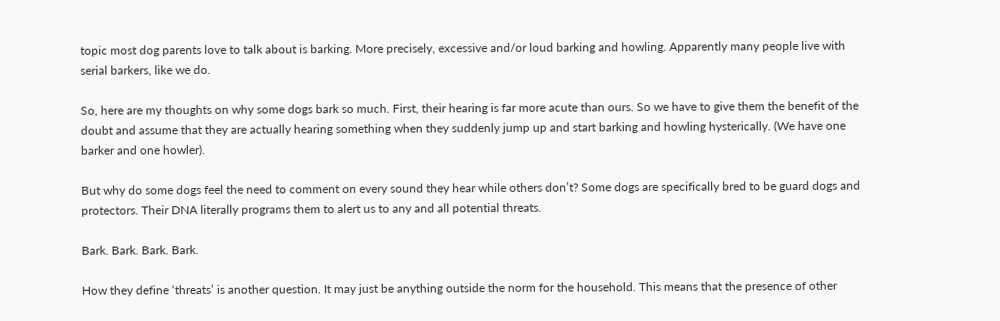topic most dog parents love to talk about is barking. More precisely, excessive and/or loud barking and howling. Apparently many people live with serial barkers, like we do.

So, here are my thoughts on why some dogs bark so much. First, their hearing is far more acute than ours. So we have to give them the benefit of the doubt and assume that they are actually hearing something when they suddenly jump up and start barking and howling hysterically. (We have one barker and one howler).

But why do some dogs feel the need to comment on every sound they hear while others don’t? Some dogs are specifically bred to be guard dogs and protectors. Their DNA literally programs them to alert us to any and all potential threats.

Bark. Bark. Bark. Bark.

How they define ‘threats’ is another question. It may just be anything outside the norm for the household. This means that the presence of other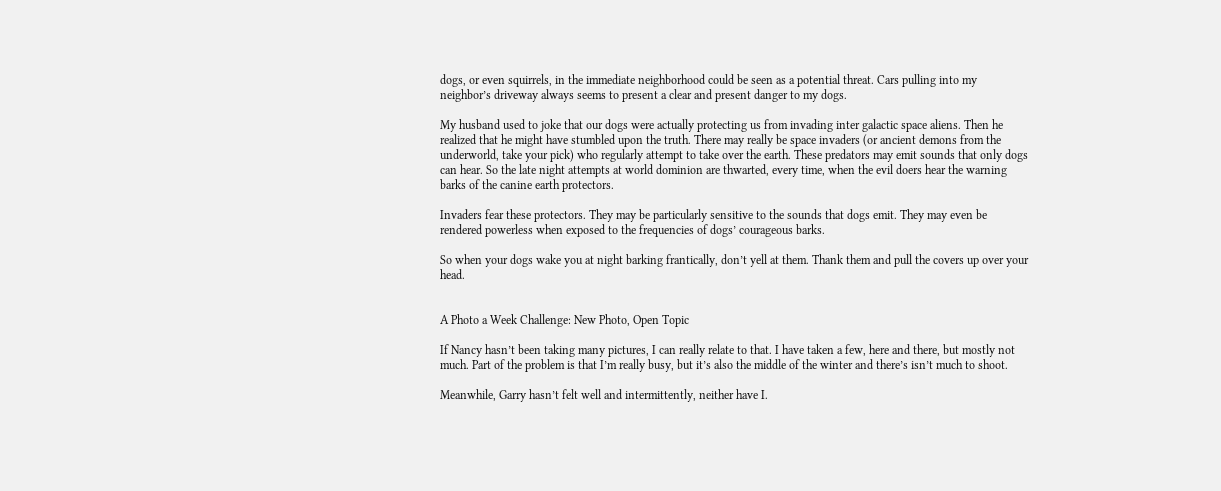dogs, or even squirrels, in the immediate neighborhood could be seen as a potential threat. Cars pulling into my neighbor’s driveway always seems to present a clear and present danger to my dogs.

My husband used to joke that our dogs were actually protecting us from invading inter galactic space aliens. Then he realized that he might have stumbled upon the truth. There may really be space invaders (or ancient demons from the underworld, take your pick) who regularly attempt to take over the earth. These predators may emit sounds that only dogs can hear. So the late night attempts at world dominion are thwarted, every time, when the evil doers hear the warning barks of the canine earth protectors.

Invaders fear these protectors. They may be particularly sensitive to the sounds that dogs emit. They may even be rendered powerless when exposed to the frequencies of dogs’ courageous barks.

So when your dogs wake you at night barking frantically, don’t yell at them. Thank them and pull the covers up over your head.


A Photo a Week Challenge: New Photo, Open Topic

If Nancy hasn’t been taking many pictures, I can really relate to that. I have taken a few, here and there, but mostly not much. Part of the problem is that I’m really busy, but it’s also the middle of the winter and there’s isn’t much to shoot.

Meanwhile, Garry hasn’t felt well and intermittently, neither have I.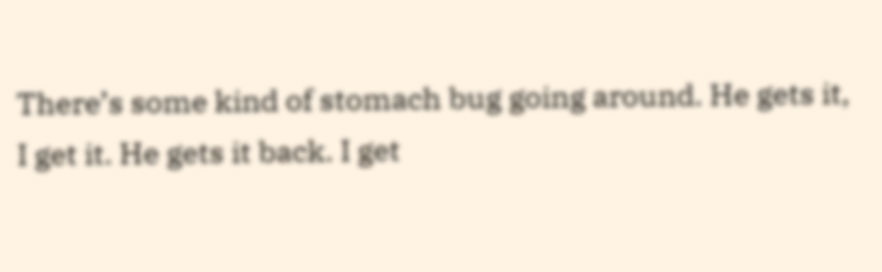There’s some kind of stomach bug going around. He gets it, I get it. He gets it back. I get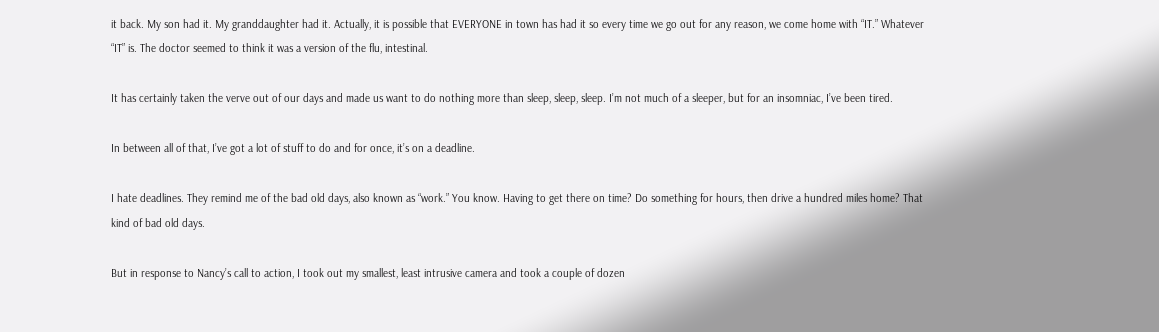it back. My son had it. My granddaughter had it. Actually, it is possible that EVERYONE in town has had it so every time we go out for any reason, we come home with “IT.” Whatever “IT” is. The doctor seemed to think it was a version of the flu, intestinal.

It has certainly taken the verve out of our days and made us want to do nothing more than sleep, sleep, sleep. I’m not much of a sleeper, but for an insomniac, I’ve been tired.

In between all of that, I’ve got a lot of stuff to do and for once, it’s on a deadline.

I hate deadlines. They remind me of the bad old days, also known as “work.” You know. Having to get there on time? Do something for hours, then drive a hundred miles home? That kind of bad old days.

But in response to Nancy’s call to action, I took out my smallest, least intrusive camera and took a couple of dozen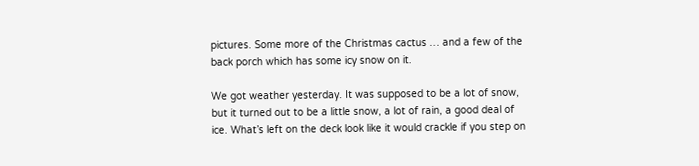pictures. Some more of the Christmas cactus … and a few of the back porch which has some icy snow on it.

We got weather yesterday. It was supposed to be a lot of snow, but it turned out to be a little snow, a lot of rain, a good deal of ice. What’s left on the deck look like it would crackle if you step on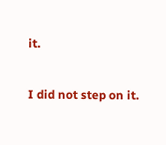it.

I did not step on it.